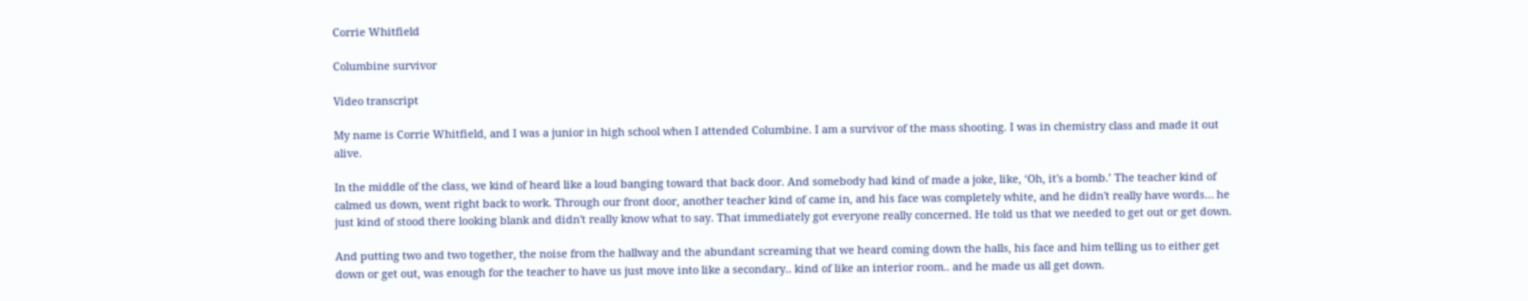Corrie Whitfield

Columbine survivor

Video transcript

My name is Corrie Whitfield, and I was a junior in high school when I attended Columbine. I am a survivor of the mass shooting. I was in chemistry class and made it out alive.

In the middle of the class, we kind of heard like a loud banging toward that back door. And somebody had kind of made a joke, like, ‘Oh, it's a bomb.’ The teacher kind of calmed us down, went right back to work. Through our front door, another teacher kind of came in, and his face was completely white, and he didn't really have words… he just kind of stood there looking blank and didn't really know what to say. That immediately got everyone really concerned. He told us that we needed to get out or get down.

And putting two and two together, the noise from the hallway and the abundant screaming that we heard coming down the halls, his face and him telling us to either get down or get out, was enough for the teacher to have us just move into like a secondary.. kind of like an interior room.. and he made us all get down.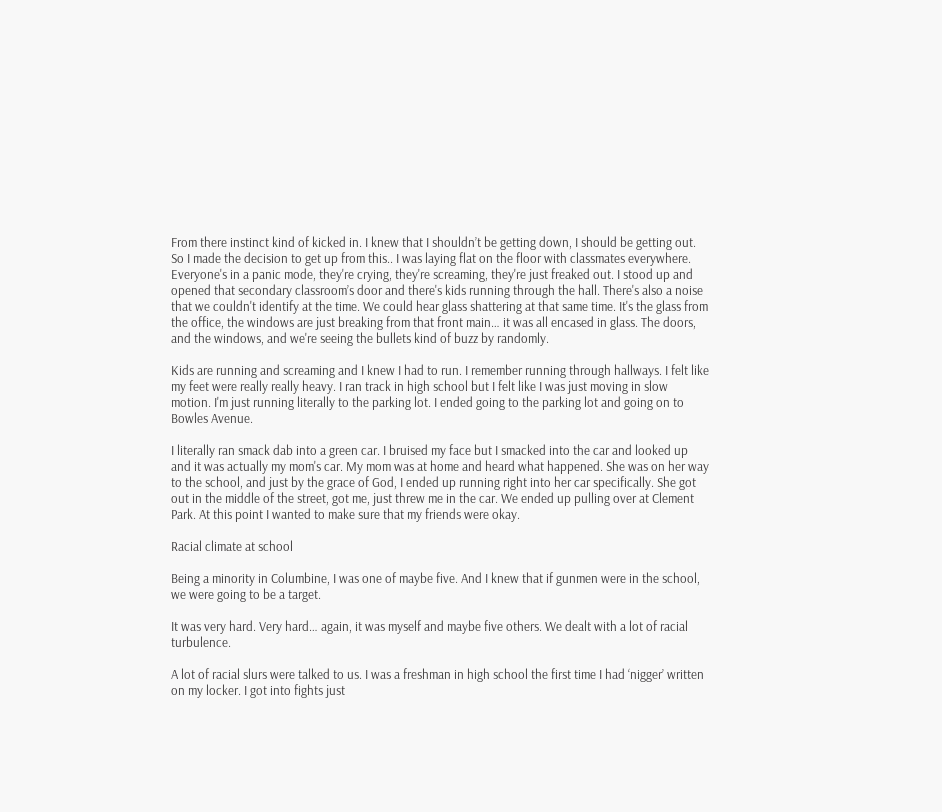From there instinct kind of kicked in. I knew that I shouldn’t be getting down, I should be getting out. So I made the decision to get up from this.. I was laying flat on the floor with classmates everywhere. Everyone's in a panic mode, they're crying, they're screaming, they're just freaked out. I stood up and opened that secondary classroom’s door and there's kids running through the hall. There's also a noise that we couldn't identify at the time. We could hear glass shattering at that same time. It's the glass from the office, the windows are just breaking from that front main… it was all encased in glass. The doors, and the windows, and we're seeing the bullets kind of buzz by randomly.

Kids are running and screaming and I knew I had to run. I remember running through hallways. I felt like my feet were really really heavy. I ran track in high school but I felt like I was just moving in slow motion. I'm just running literally to the parking lot. I ended going to the parking lot and going on to Bowles Avenue.

I literally ran smack dab into a green car. I bruised my face but I smacked into the car and looked up and it was actually my mom's car. My mom was at home and heard what happened. She was on her way to the school, and just by the grace of God, I ended up running right into her car specifically. She got out in the middle of the street, got me, just threw me in the car. We ended up pulling over at Clement Park. At this point I wanted to make sure that my friends were okay.

Racial climate at school

Being a minority in Columbine, I was one of maybe five. And I knew that if gunmen were in the school, we were going to be a target.

It was very hard. Very hard… again, it was myself and maybe five others. We dealt with a lot of racial turbulence.

A lot of racial slurs were talked to us. I was a freshman in high school the first time I had ‘nigger’ written on my locker. I got into fights just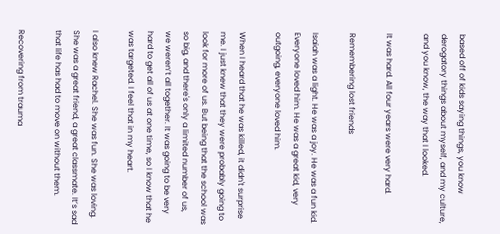based off of kids saying things, you know derogatory things about myself, and my culture, and you know, the way that I looked.

It was hard. All four years were very hard.

Remembering lost friends

Isaiah was a light. He was a joy. He was a fun kid. Everyone loved him. He was a great kid, very outgoing, everyone loved him.

When I heard that he was killed, it didn't surprise me. I just knew that they were probably going to look for more of us. But being that the school was so big, and there's only a limited number of us, we weren’t all together. It was going to be very hard to get all of us at one time, so I know that he was targeted. I feel that in my heart.

I also knew Rachel. She was fun. She was loving. She was a great friend, a great classmate. It’s sad that life has had to move on without them.

Recovering from trauma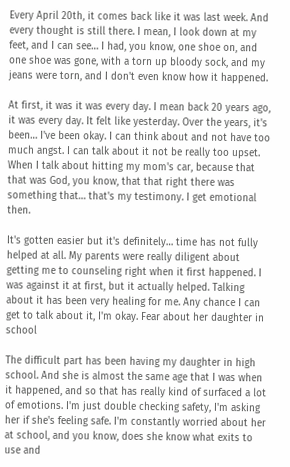Every April 20th, it comes back like it was last week. And every thought is still there. I mean, I look down at my feet, and I can see… I had, you know, one shoe on, and one shoe was gone, with a torn up bloody sock, and my jeans were torn, and I don't even know how it happened.

At first, it was it was every day. I mean back 20 years ago, it was every day. It felt like yesterday. Over the years, it's been… I've been okay. I can think about and not have too much angst. I can talk about it not be really too upset. When I talk about hitting my mom's car, because that that was God, you know, that that right there was something that… that's my testimony. I get emotional then.

It's gotten easier but it's definitely… time has not fully helped at all. My parents were really diligent about getting me to counseling right when it first happened. I was against it at first, but it actually helped. Talking about it has been very healing for me. Any chance I can get to talk about it, I'm okay. Fear about her daughter in school

The difficult part has been having my daughter in high school. And she is almost the same age that I was when it happened, and so that has really kind of surfaced a lot of emotions. I'm just double checking safety, I'm asking her if she's feeling safe. I'm constantly worried about her at school, and you know, does she know what exits to use and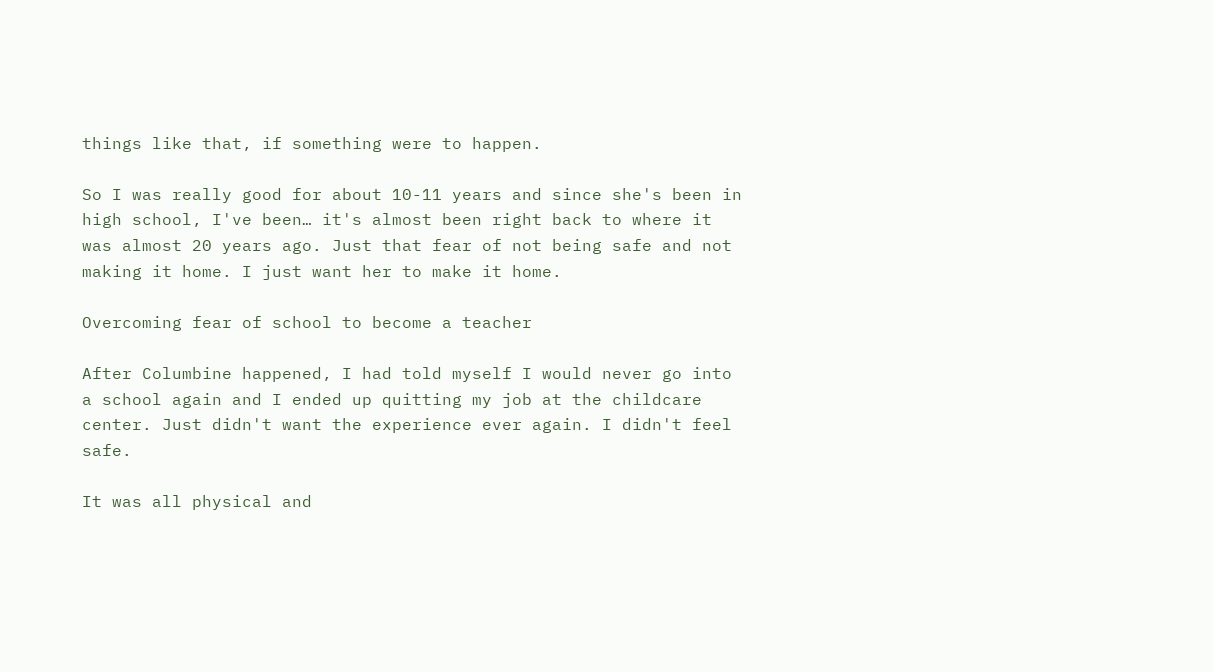things like that, if something were to happen.

So I was really good for about 10-11 years and since she's been in high school, I've been… it's almost been right back to where it was almost 20 years ago. Just that fear of not being safe and not making it home. I just want her to make it home.

Overcoming fear of school to become a teacher

After Columbine happened, I had told myself I would never go into a school again and I ended up quitting my job at the childcare center. Just didn't want the experience ever again. I didn't feel safe.

It was all physical and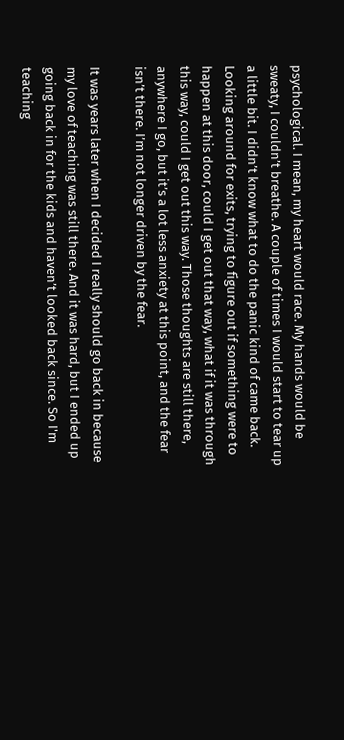psychological. I mean, my heart would race. My hands would be sweaty, I couldn’t breathe. A couple of times I would start to tear up a little bit. I didn’t know what to do the panic kind of came back. Looking around for exits, trying to figure out if something were to happen at this door, could I get out that way, what if it was through this way, could I get out this way. Those thoughts are still there, anywhere I go, but it’s a lot less anxiety at this point, and the fear isn’t there. I’m not longer driven by the fear.

It was years later when I decided I really should go back in because my love of teaching was still there. And it was hard, but I ended up going back in for the kids and haven’t looked back since. So I'm teaching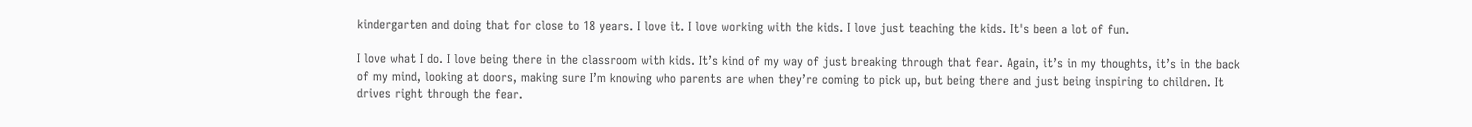kindergarten and doing that for close to 18 years. I love it. I love working with the kids. I love just teaching the kids. It's been a lot of fun.

I love what I do. I love being there in the classroom with kids. It’s kind of my way of just breaking through that fear. Again, it’s in my thoughts, it’s in the back of my mind, looking at doors, making sure I’m knowing who parents are when they’re coming to pick up, but being there and just being inspiring to children. It drives right through the fear.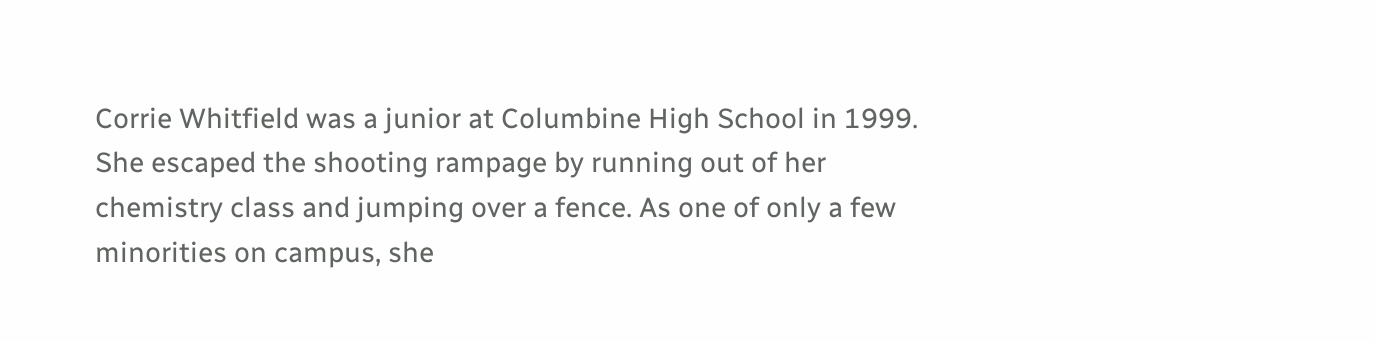Corrie Whitfield was a junior at Columbine High School in 1999. She escaped the shooting rampage by running out of her chemistry class and jumping over a fence. As one of only a few minorities on campus, she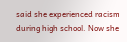said she experienced racism during high school. Now she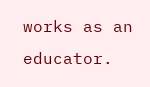works as an educator.